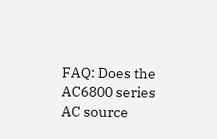FAQ: Does the AC6800 series AC source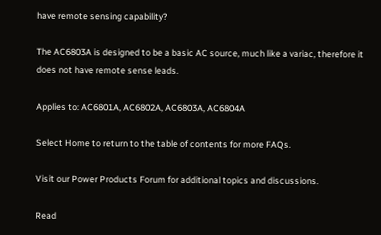have remote sensing capability?

The AC6803A is designed to be a basic AC source, much like a variac, therefore it does not have remote sense leads.

Applies to: AC6801A, AC6802A, AC6803A, AC6804A

Select Home to return to the table of contents for more FAQs.

Visit our Power Products Forum for additional topics and discussions.

Read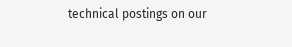technical postings on our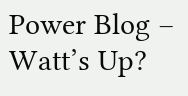Power Blog – Watt’s Up?